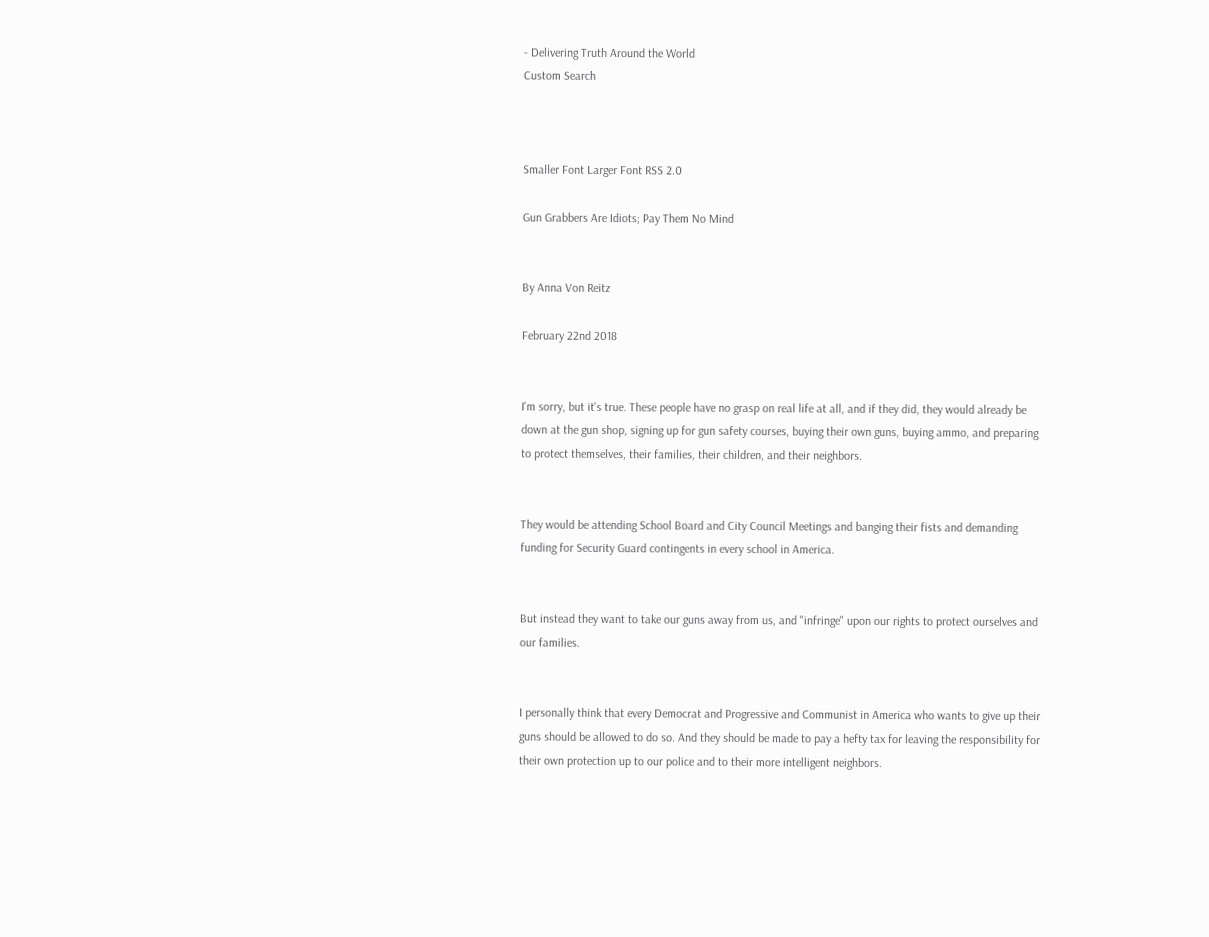- Delivering Truth Around the World
Custom Search



Smaller Font Larger Font RSS 2.0

Gun Grabbers Are Idiots; Pay Them No Mind


By Anna Von Reitz

February 22nd 2018


I'm sorry, but it's true. These people have no grasp on real life at all, and if they did, they would already be down at the gun shop, signing up for gun safety courses, buying their own guns, buying ammo, and preparing to protect themselves, their families, their children, and their neighbors.


They would be attending School Board and City Council Meetings and banging their fists and demanding funding for Security Guard contingents in every school in America.


But instead they want to take our guns away from us, and "infringe" upon our rights to protect ourselves and our families.


I personally think that every Democrat and Progressive and Communist in America who wants to give up their guns should be allowed to do so. And they should be made to pay a hefty tax for leaving the responsibility for their own protection up to our police and to their more intelligent neighbors.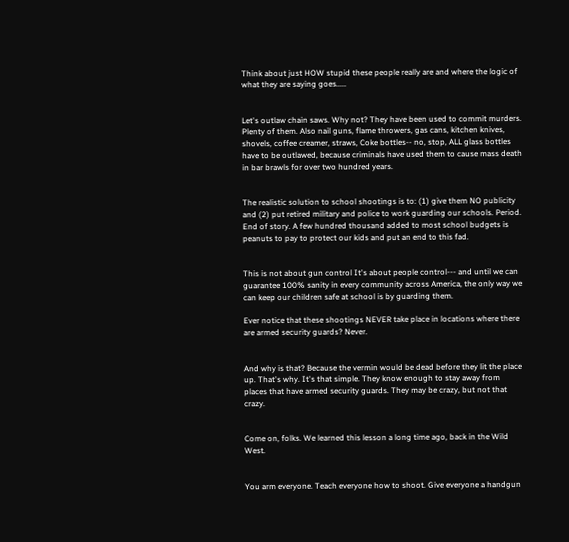Think about just HOW stupid these people really are and where the logic of what they are saying goes.....


Let's outlaw chain saws. Why not? They have been used to commit murders. Plenty of them. Also nail guns, flame throwers, gas cans, kitchen knives, shovels, coffee creamer, straws, Coke bottles-- no, stop, ALL glass bottles have to be outlawed, because criminals have used them to cause mass death in bar brawls for over two hundred years.


The realistic solution to school shootings is to: (1) give them NO publicity and (2) put retired military and police to work guarding our schools. Period. End of story. A few hundred thousand added to most school budgets is peanuts to pay to protect our kids and put an end to this fad.


This is not about gun control It's about people control--- and until we can guarantee 100% sanity in every community across America, the only way we can keep our children safe at school is by guarding them.

Ever notice that these shootings NEVER take place in locations where there are armed security guards? Never.


And why is that? Because the vermin would be dead before they lit the place up. That's why. It's that simple. They know enough to stay away from places that have armed security guards. They may be crazy, but not that crazy.


Come on, folks. We learned this lesson a long time ago, back in the Wild West.


You arm everyone. Teach everyone how to shoot. Give everyone a handgun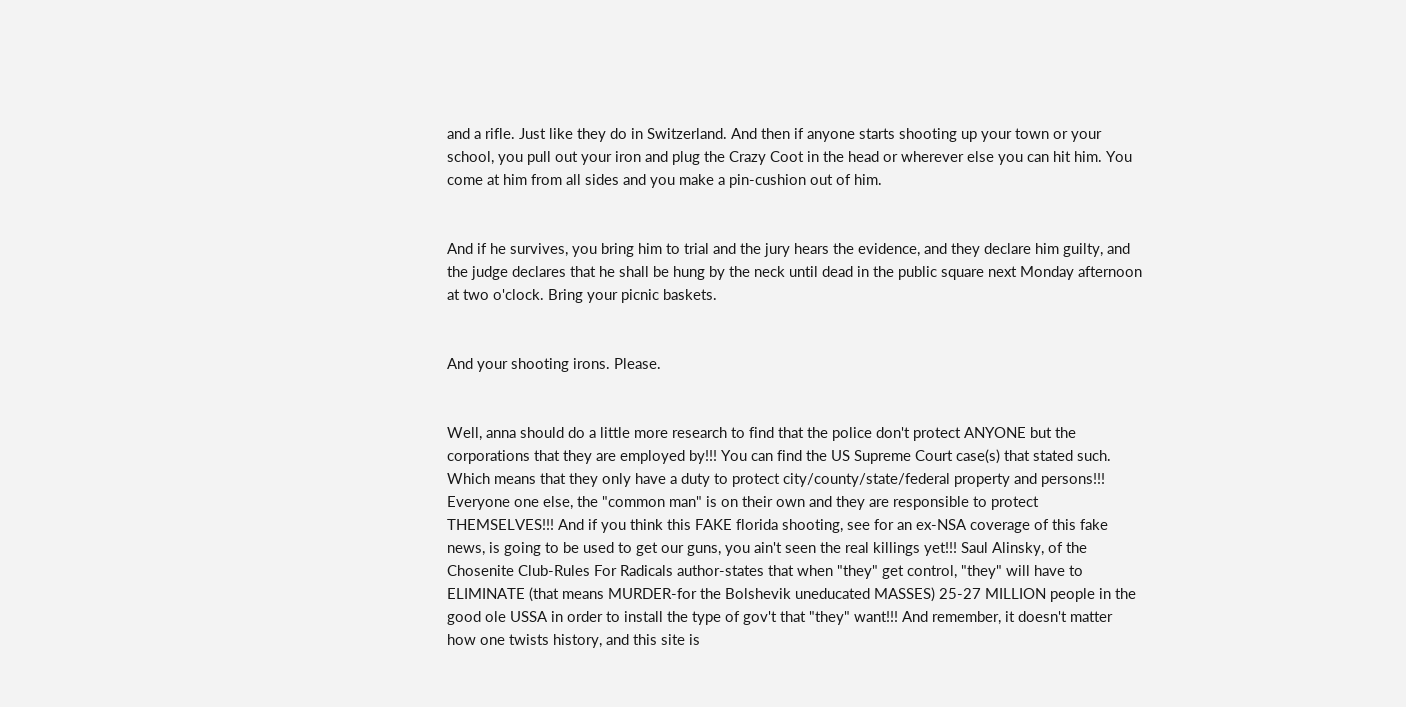and a rifle. Just like they do in Switzerland. And then if anyone starts shooting up your town or your school, you pull out your iron and plug the Crazy Coot in the head or wherever else you can hit him. You come at him from all sides and you make a pin-cushion out of him.


And if he survives, you bring him to trial and the jury hears the evidence, and they declare him guilty, and the judge declares that he shall be hung by the neck until dead in the public square next Monday afternoon at two o'clock. Bring your picnic baskets.


And your shooting irons. Please.


Well, anna should do a little more research to find that the police don't protect ANYONE but the corporations that they are employed by!!! You can find the US Supreme Court case(s) that stated such. Which means that they only have a duty to protect city/county/state/federal property and persons!!! Everyone one else, the "common man" is on their own and they are responsible to protect THEMSELVES!!! And if you think this FAKE florida shooting, see for an ex-NSA coverage of this fake news, is going to be used to get our guns, you ain't seen the real killings yet!!! Saul Alinsky, of the Chosenite Club-Rules For Radicals author-states that when "they" get control, "they" will have to ELIMINATE (that means MURDER-for the Bolshevik uneducated MASSES) 25-27 MILLION people in the good ole USSA in order to install the type of gov't that "they" want!!! And remember, it doesn't matter how one twists history, and this site is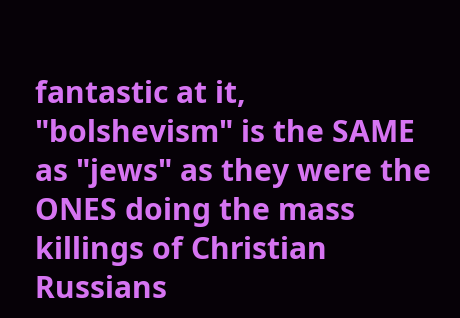fantastic at it, "bolshevism" is the SAME as "jews" as they were the ONES doing the mass killings of Christian Russians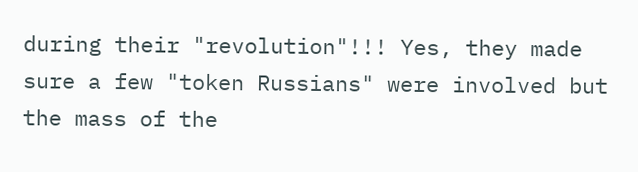during their "revolution"!!! Yes, they made sure a few "token Russians" were involved but the mass of the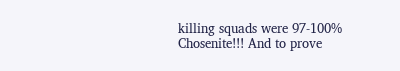killing squads were 97-100% Chosenite!!! And to prove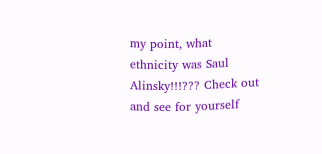my point, what ethnicity was Saul Alinsky!!!??? Check out and see for yourself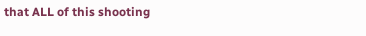that ALL of this shooting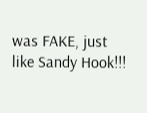was FAKE, just like Sandy Hook!!!